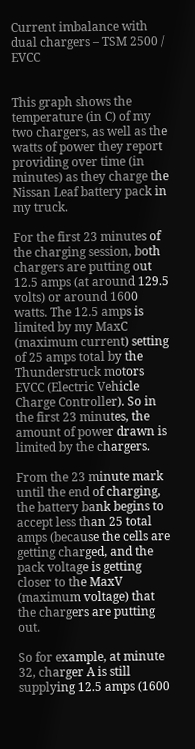Current imbalance with dual chargers – TSM 2500 / EVCC


This graph shows the temperature (in C) of my two chargers, as well as the watts of power they report providing over time (in minutes) as they charge the Nissan Leaf battery pack in my truck.

For the first 23 minutes of the charging session, both chargers are putting out 12.5 amps (at around 129.5 volts) or around 1600 watts. The 12.5 amps is limited by my MaxC (maximum current) setting of 25 amps total by the Thunderstruck motors EVCC (Electric Vehicle Charge Controller). So in the first 23 minutes, the amount of power drawn is limited by the chargers.

From the 23 minute mark until the end of charging, the battery bank begins to accept less than 25 total amps (because the cells are getting charged, and the pack voltage is getting closer to the MaxV (maximum voltage) that the chargers are putting out.

So for example, at minute 32, charger A is still supplying 12.5 amps (1600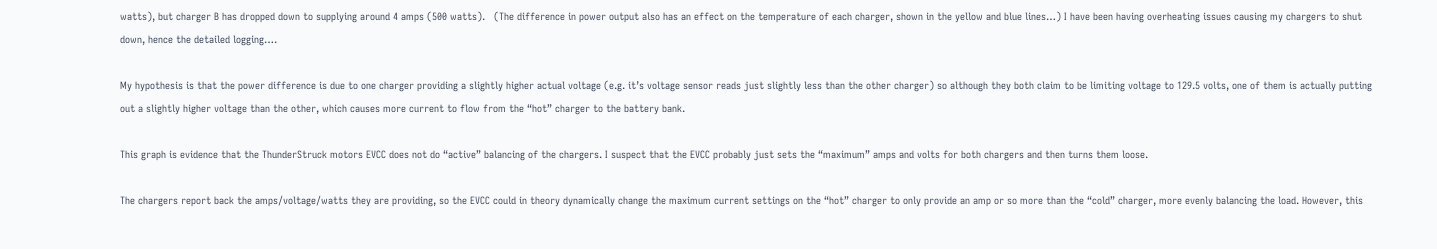watts), but charger B has dropped down to supplying around 4 amps (500 watts).   (The difference in power output also has an effect on the temperature of each charger, shown in the yellow and blue lines…) I have been having overheating issues causing my chargers to shut down, hence the detailed logging….

My hypothesis is that the power difference is due to one charger providing a slightly higher actual voltage (e.g. it’s voltage sensor reads just slightly less than the other charger) so although they both claim to be limiting voltage to 129.5 volts, one of them is actually putting out a slightly higher voltage than the other, which causes more current to flow from the “hot” charger to the battery bank.

This graph is evidence that the ThunderStruck motors EVCC does not do “active” balancing of the chargers. I suspect that the EVCC probably just sets the “maximum” amps and volts for both chargers and then turns them loose.

The chargers report back the amps/voltage/watts they are providing, so the EVCC could in theory dynamically change the maximum current settings on the “hot” charger to only provide an amp or so more than the “cold” charger, more evenly balancing the load. However, this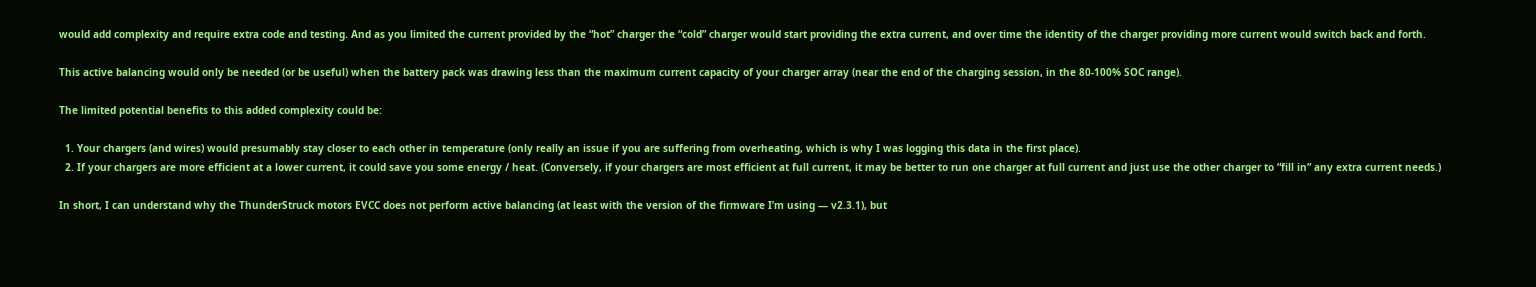would add complexity and require extra code and testing. And as you limited the current provided by the “hot” charger the “cold” charger would start providing the extra current, and over time the identity of the charger providing more current would switch back and forth.

This active balancing would only be needed (or be useful) when the battery pack was drawing less than the maximum current capacity of your charger array (near the end of the charging session, in the 80-100% SOC range).

The limited potential benefits to this added complexity could be:

  1. Your chargers (and wires) would presumably stay closer to each other in temperature (only really an issue if you are suffering from overheating, which is why I was logging this data in the first place).
  2. If your chargers are more efficient at a lower current, it could save you some energy / heat. (Conversely, if your chargers are most efficient at full current, it may be better to run one charger at full current and just use the other charger to “fill in” any extra current needs.)

In short, I can understand why the ThunderStruck motors EVCC does not perform active balancing (at least with the version of the firmware I’m using — v2.3.1), but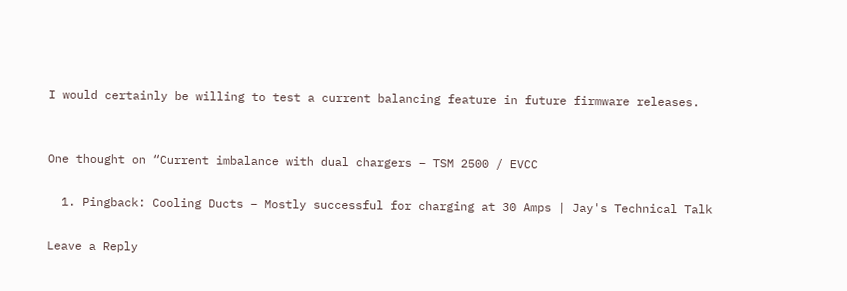I would certainly be willing to test a current balancing feature in future firmware releases.


One thought on “Current imbalance with dual chargers – TSM 2500 / EVCC

  1. Pingback: Cooling Ducts – Mostly successful for charging at 30 Amps | Jay's Technical Talk

Leave a Reply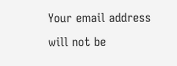Your email address will not be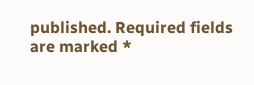published. Required fields are marked *